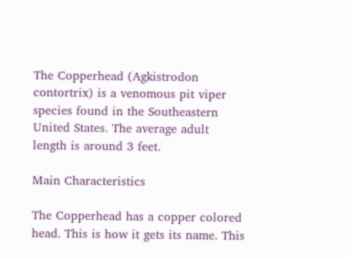The Copperhead (Agkistrodon contortrix) is a venomous pit viper species found in the Southeastern United States. The average adult length is around 3 feet.

Main Characteristics

The Copperhead has a copper colored head. This is how it gets its name. This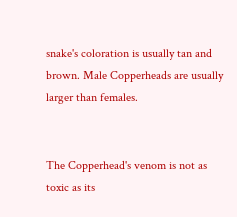snake's coloration is usually tan and brown. Male Copperheads are usually larger than females.


The Copperhead's venom is not as toxic as its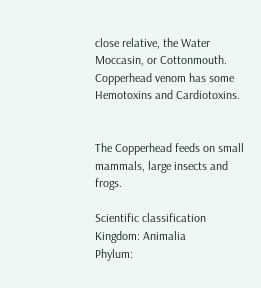close relative, the Water Moccasin, or Cottonmouth. Copperhead venom has some Hemotoxins and Cardiotoxins.


The Copperhead feeds on small mammals, large insects and frogs.

Scientific classification
Kingdom: Animalia
Phylum: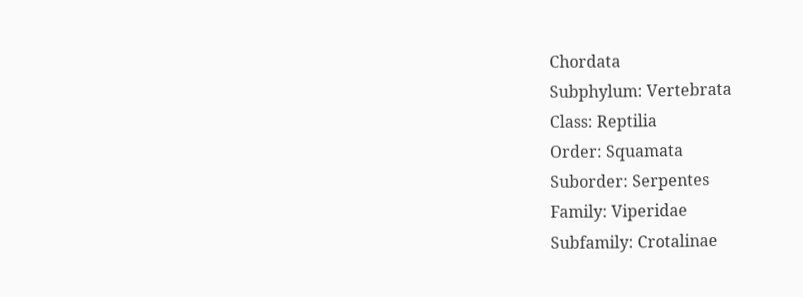Chordata
Subphylum: Vertebrata
Class: Reptilia
Order: Squamata
Suborder: Serpentes
Family: Viperidae
Subfamily: Crotalinae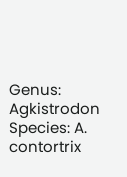Genus: Agkistrodon
Species: A. contortrix